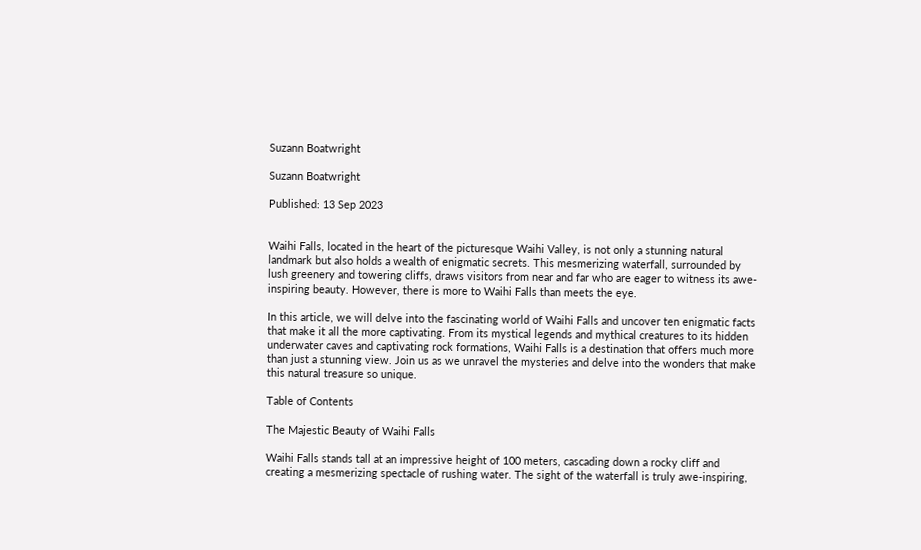Suzann Boatwright

Suzann Boatwright

Published: 13 Sep 2023


Waihi Falls, located in the heart of the picturesque Waihi Valley, is not only a stunning natural landmark but also holds a wealth of enigmatic secrets. This mesmerizing waterfall, surrounded by lush greenery and towering cliffs, draws visitors from near and far who are eager to witness its awe-inspiring beauty. However, there is more to Waihi Falls than meets the eye.

In this article, we will delve into the fascinating world of Waihi Falls and uncover ten enigmatic facts that make it all the more captivating. From its mystical legends and mythical creatures to its hidden underwater caves and captivating rock formations, Waihi Falls is a destination that offers much more than just a stunning view. Join us as we unravel the mysteries and delve into the wonders that make this natural treasure so unique.

Table of Contents

The Majestic Beauty of Waihi Falls

Waihi Falls stands tall at an impressive height of 100 meters, cascading down a rocky cliff and creating a mesmerizing spectacle of rushing water. The sight of the waterfall is truly awe-inspiring,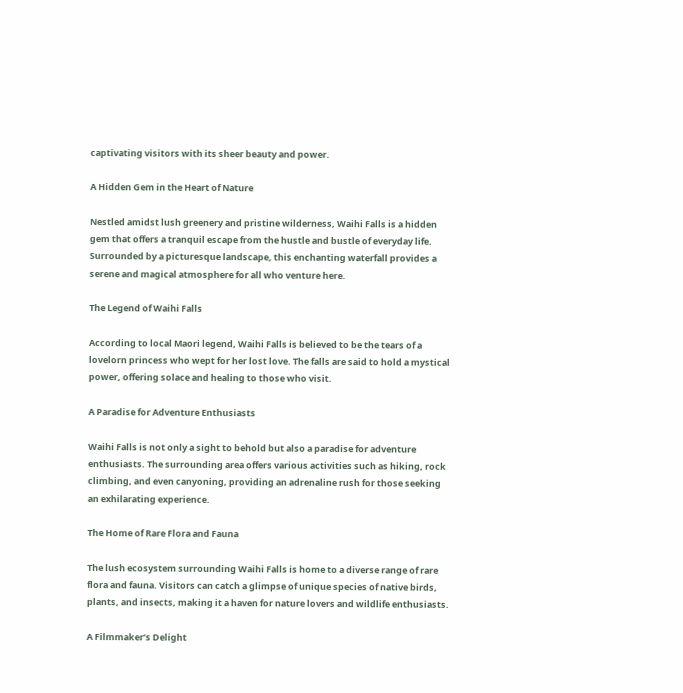captivating visitors with its sheer beauty and power.

A Hidden Gem in the Heart of Nature

Nestled amidst lush greenery and pristine wilderness, Waihi Falls is a hidden gem that offers a tranquil escape from the hustle and bustle of everyday life. Surrounded by a picturesque landscape, this enchanting waterfall provides a serene and magical atmosphere for all who venture here.

The Legend of Waihi Falls

According to local Maori legend, Waihi Falls is believed to be the tears of a lovelorn princess who wept for her lost love. The falls are said to hold a mystical power, offering solace and healing to those who visit.

A Paradise for Adventure Enthusiasts

Waihi Falls is not only a sight to behold but also a paradise for adventure enthusiasts. The surrounding area offers various activities such as hiking, rock climbing, and even canyoning, providing an adrenaline rush for those seeking an exhilarating experience.

The Home of Rare Flora and Fauna

The lush ecosystem surrounding Waihi Falls is home to a diverse range of rare flora and fauna. Visitors can catch a glimpse of unique species of native birds, plants, and insects, making it a haven for nature lovers and wildlife enthusiasts.

A Filmmaker’s Delight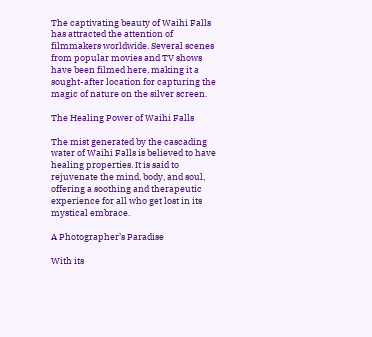The captivating beauty of Waihi Falls has attracted the attention of filmmakers worldwide. Several scenes from popular movies and TV shows have been filmed here, making it a sought-after location for capturing the magic of nature on the silver screen.

The Healing Power of Waihi Falls

The mist generated by the cascading water of Waihi Falls is believed to have healing properties. It is said to rejuvenate the mind, body, and soul, offering a soothing and therapeutic experience for all who get lost in its mystical embrace.

A Photographer’s Paradise

With its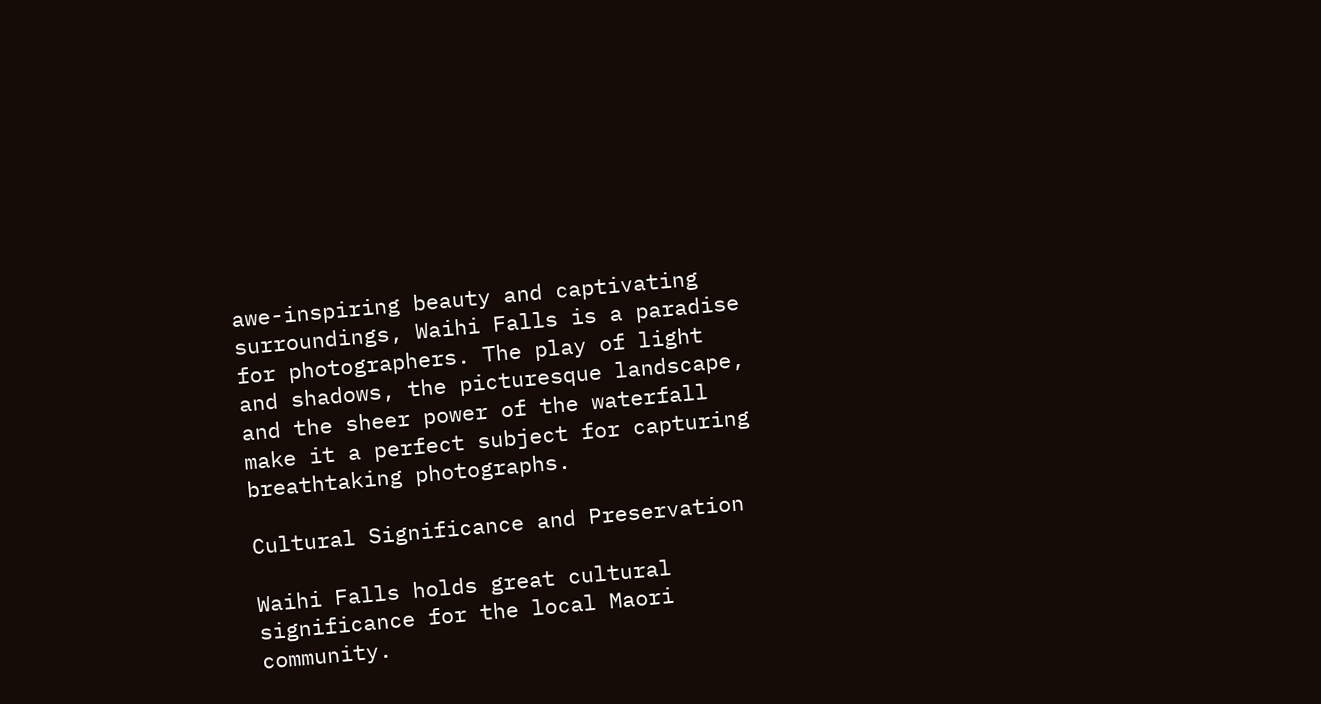awe-inspiring beauty and captivating surroundings, Waihi Falls is a paradise for photographers. The play of light and shadows, the picturesque landscape, and the sheer power of the waterfall make it a perfect subject for capturing breathtaking photographs.

Cultural Significance and Preservation

Waihi Falls holds great cultural significance for the local Maori community.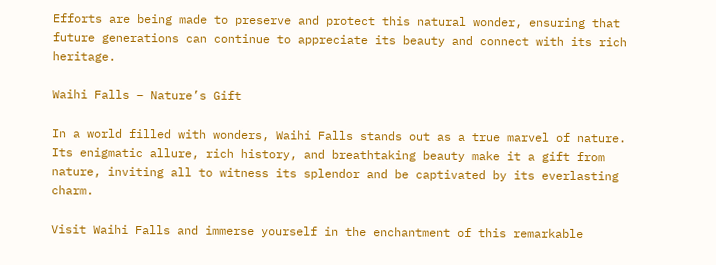Efforts are being made to preserve and protect this natural wonder, ensuring that future generations can continue to appreciate its beauty and connect with its rich heritage.

Waihi Falls – Nature’s Gift

In a world filled with wonders, Waihi Falls stands out as a true marvel of nature. Its enigmatic allure, rich history, and breathtaking beauty make it a gift from nature, inviting all to witness its splendor and be captivated by its everlasting charm.

Visit Waihi Falls and immerse yourself in the enchantment of this remarkable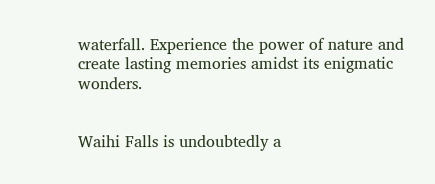waterfall. Experience the power of nature and create lasting memories amidst its enigmatic wonders.


Waihi Falls is undoubtedly a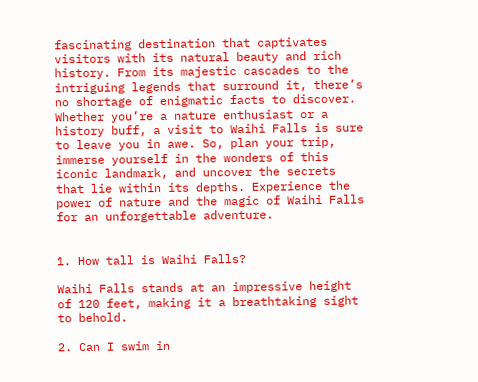fascinating destination that captivates visitors with its natural beauty and rich history. From its majestic cascades to the intriguing legends that surround it, there’s no shortage of enigmatic facts to discover. Whether you’re a nature enthusiast or a history buff, a visit to Waihi Falls is sure to leave you in awe. So, plan your trip, immerse yourself in the wonders of this iconic landmark, and uncover the secrets that lie within its depths. Experience the power of nature and the magic of Waihi Falls for an unforgettable adventure.


1. How tall is Waihi Falls?

Waihi Falls stands at an impressive height of 120 feet, making it a breathtaking sight to behold.

2. Can I swim in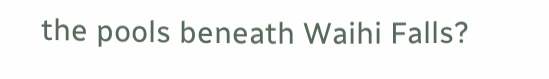the pools beneath Waihi Falls?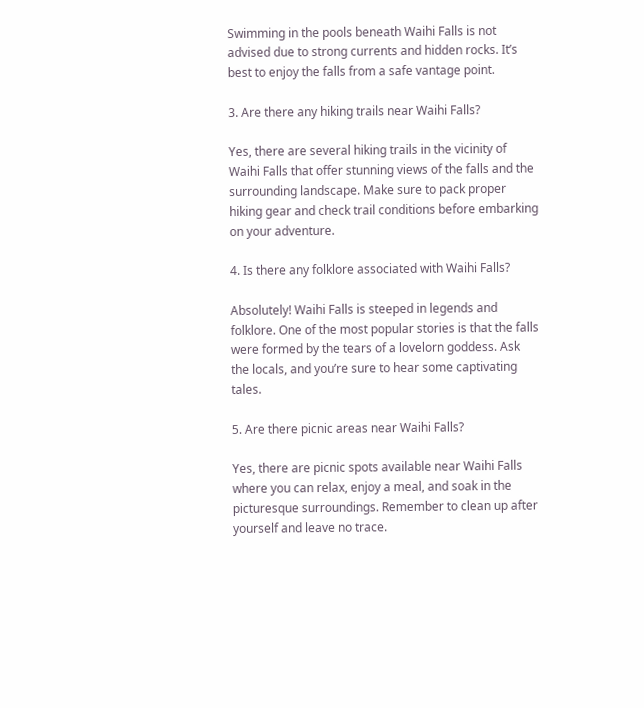Swimming in the pools beneath Waihi Falls is not advised due to strong currents and hidden rocks. It’s best to enjoy the falls from a safe vantage point.

3. Are there any hiking trails near Waihi Falls?

Yes, there are several hiking trails in the vicinity of Waihi Falls that offer stunning views of the falls and the surrounding landscape. Make sure to pack proper hiking gear and check trail conditions before embarking on your adventure.

4. Is there any folklore associated with Waihi Falls?

Absolutely! Waihi Falls is steeped in legends and folklore. One of the most popular stories is that the falls were formed by the tears of a lovelorn goddess. Ask the locals, and you’re sure to hear some captivating tales.

5. Are there picnic areas near Waihi Falls?

Yes, there are picnic spots available near Waihi Falls where you can relax, enjoy a meal, and soak in the picturesque surroundings. Remember to clean up after yourself and leave no trace.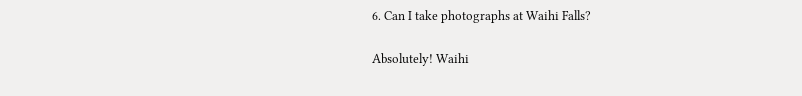6. Can I take photographs at Waihi Falls?

Absolutely! Waihi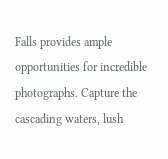Falls provides ample opportunities for incredible photographs. Capture the cascading waters, lush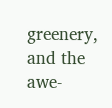greenery, and the awe-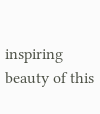inspiring beauty of this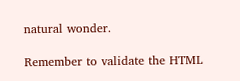natural wonder.

Remember to validate the HTML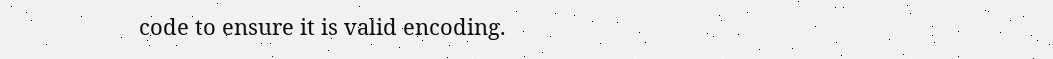code to ensure it is valid encoding.